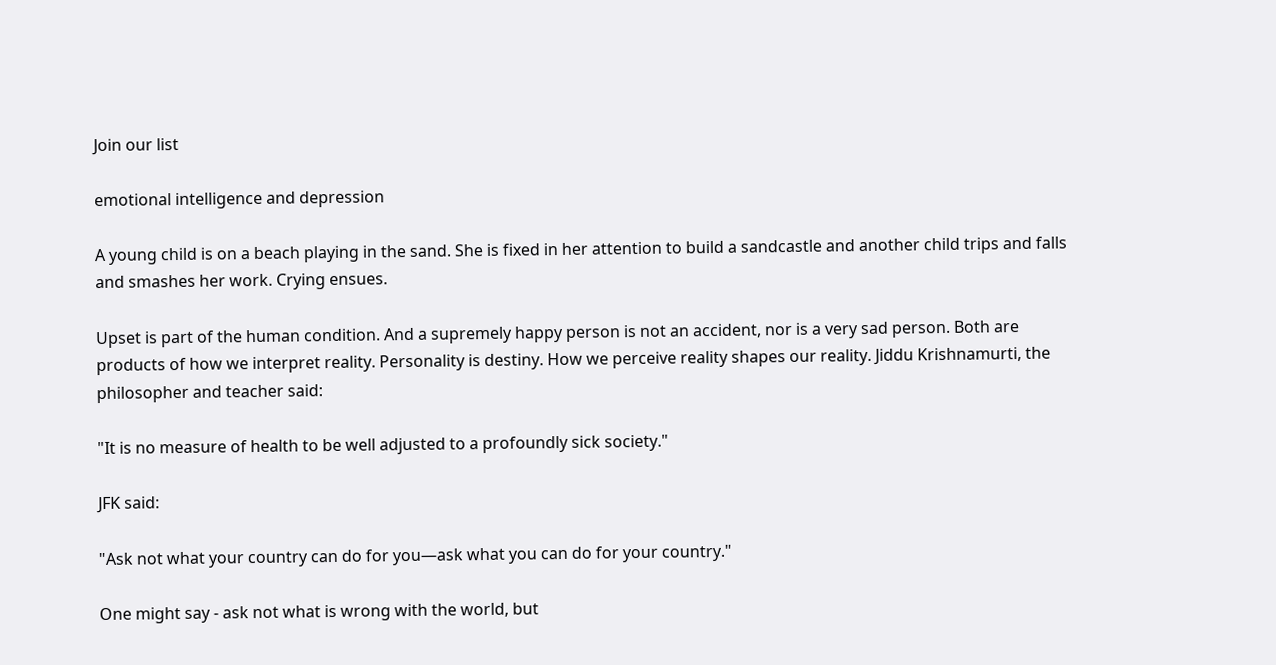Join our list

emotional intelligence and depression

A young child is on a beach playing in the sand. She is fixed in her attention to build a sandcastle and another child trips and falls and smashes her work. Crying ensues.

Upset is part of the human condition. And a supremely happy person is not an accident, nor is a very sad person. Both are products of how we interpret reality. Personality is destiny. How we perceive reality shapes our reality. Jiddu Krishnamurti, the philosopher and teacher said:

"It is no measure of health to be well adjusted to a profoundly sick society."

JFK said:

"Ask not what your country can do for you—ask what you can do for your country."

One might say - ask not what is wrong with the world, but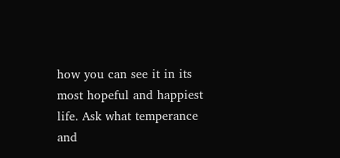how you can see it in its most hopeful and happiest life. Ask what temperance and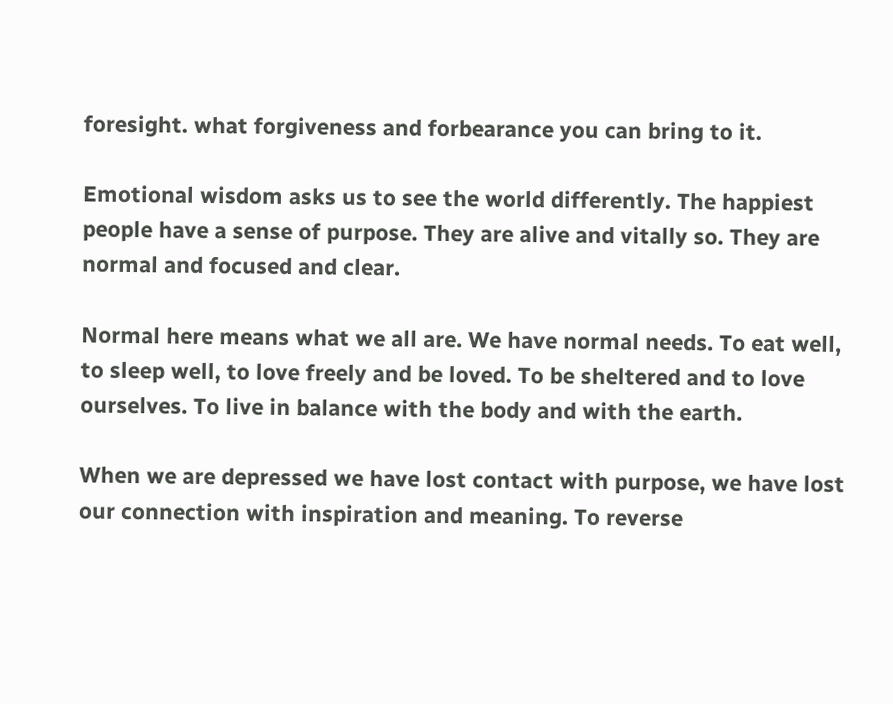foresight. what forgiveness and forbearance you can bring to it.

Emotional wisdom asks us to see the world differently. The happiest people have a sense of purpose. They are alive and vitally so. They are normal and focused and clear.

Normal here means what we all are. We have normal needs. To eat well, to sleep well, to love freely and be loved. To be sheltered and to love ourselves. To live in balance with the body and with the earth.

When we are depressed we have lost contact with purpose, we have lost our connection with inspiration and meaning. To reverse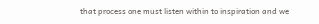that process one must listen within to inspiration and we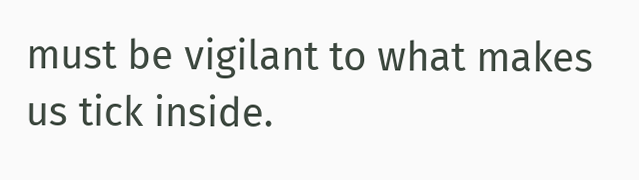must be vigilant to what makes us tick inside.